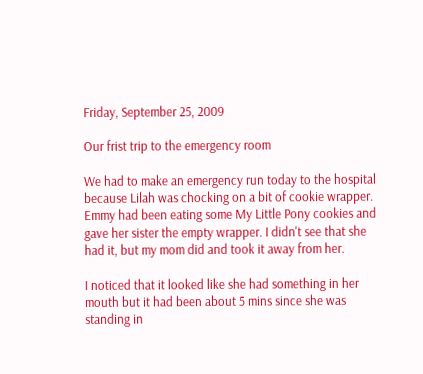Friday, September 25, 2009

Our frist trip to the emergency room

We had to make an emergency run today to the hospital because Lilah was chocking on a bit of cookie wrapper. Emmy had been eating some My Little Pony cookies and gave her sister the empty wrapper. I didn't see that she had it, but my mom did and took it away from her.

I noticed that it looked like she had something in her mouth but it had been about 5 mins since she was standing in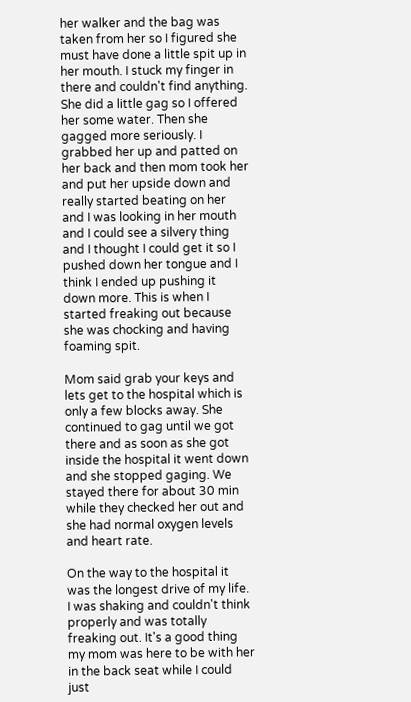her walker and the bag was taken from her so I figured she must have done a little spit up in her mouth. I stuck my finger in there and couldn't find anything. She did a little gag so I offered her some water. Then she gagged more seriously. I grabbed her up and patted on her back and then mom took her and put her upside down and really started beating on her and I was looking in her mouth and I could see a silvery thing and I thought I could get it so I pushed down her tongue and I think I ended up pushing it down more. This is when I started freaking out because she was chocking and having foaming spit.

Mom said grab your keys and lets get to the hospital which is only a few blocks away. She continued to gag until we got there and as soon as she got inside the hospital it went down and she stopped gaging. We stayed there for about 30 min while they checked her out and she had normal oxygen levels and heart rate.

On the way to the hospital it was the longest drive of my life. I was shaking and couldn't think properly and was totally freaking out. It's a good thing my mom was here to be with her in the back seat while I could just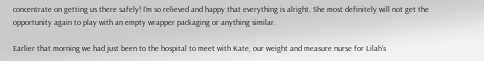concentrate on getting us there safely! I'm so relieved and happy that everything is alright. She most definitely will not get the opportunity again to play with an empty wrapper packaging or anything similar.

Earlier that morning we had just been to the hospital to meet with Kate, our weight and measure nurse for Lilah's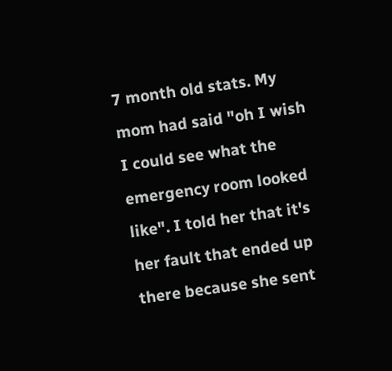7 month old stats. My mom had said "oh I wish I could see what the emergency room looked like". I told her that it's her fault that ended up there because she sent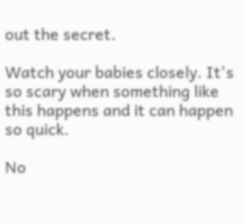out the secret.

Watch your babies closely. It's so scary when something like this happens and it can happen so quick.

No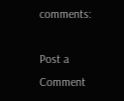comments:

Post a Comment